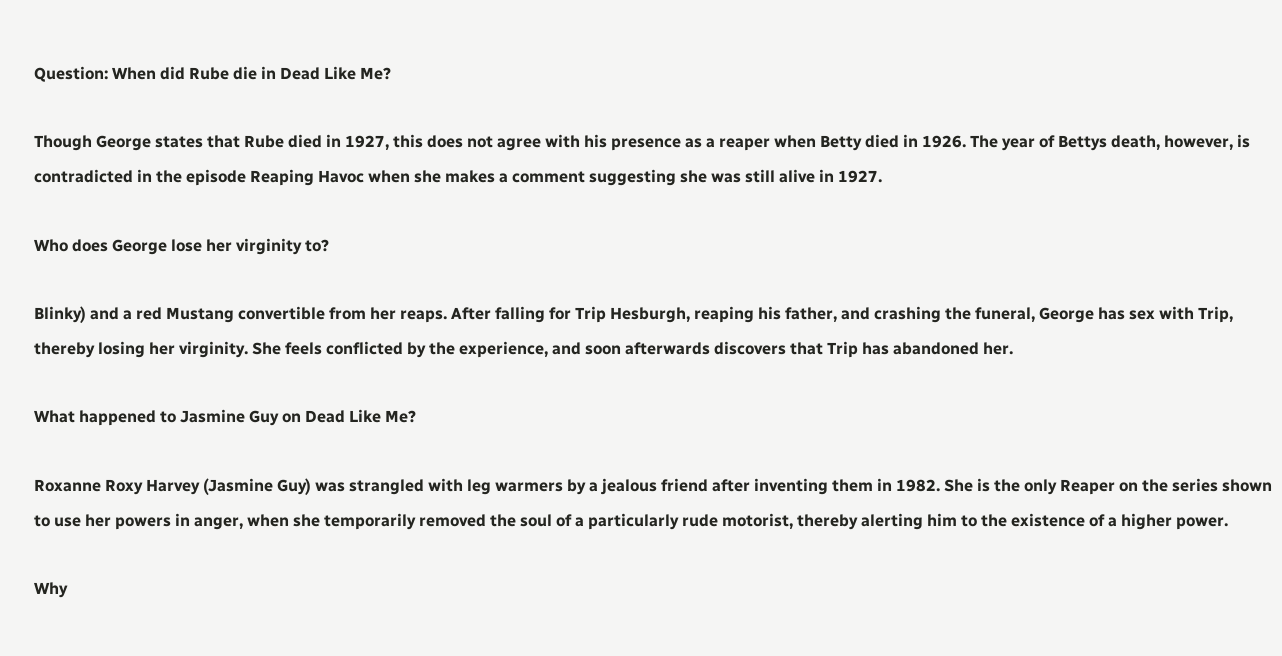Question: When did Rube die in Dead Like Me?

Though George states that Rube died in 1927, this does not agree with his presence as a reaper when Betty died in 1926. The year of Bettys death, however, is contradicted in the episode Reaping Havoc when she makes a comment suggesting she was still alive in 1927.

Who does George lose her virginity to?

Blinky) and a red Mustang convertible from her reaps. After falling for Trip Hesburgh, reaping his father, and crashing the funeral, George has sex with Trip, thereby losing her virginity. She feels conflicted by the experience, and soon afterwards discovers that Trip has abandoned her.

What happened to Jasmine Guy on Dead Like Me?

Roxanne Roxy Harvey (Jasmine Guy) was strangled with leg warmers by a jealous friend after inventing them in 1982. She is the only Reaper on the series shown to use her powers in anger, when she temporarily removed the soul of a particularly rude motorist, thereby alerting him to the existence of a higher power.

Why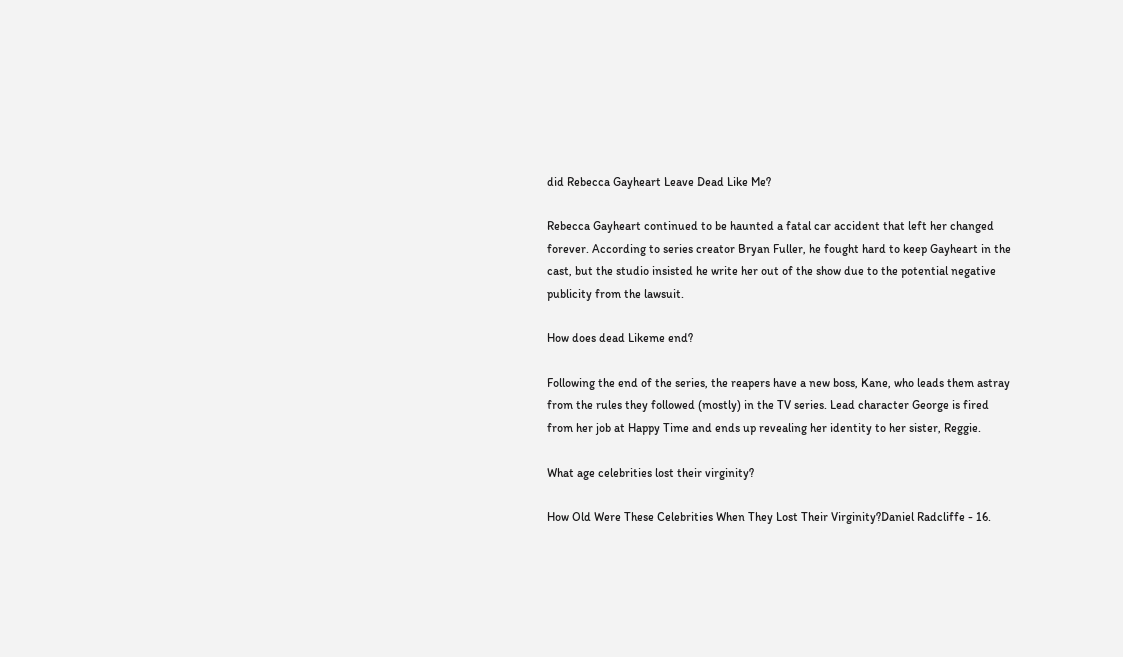did Rebecca Gayheart Leave Dead Like Me?

Rebecca Gayheart continued to be haunted a fatal car accident that left her changed forever. According to series creator Bryan Fuller, he fought hard to keep Gayheart in the cast, but the studio insisted he write her out of the show due to the potential negative publicity from the lawsuit.

How does dead Likeme end?

Following the end of the series, the reapers have a new boss, Kane, who leads them astray from the rules they followed (mostly) in the TV series. Lead character George is fired from her job at Happy Time and ends up revealing her identity to her sister, Reggie.

What age celebrities lost their virginity?

How Old Were These Celebrities When They Lost Their Virginity?Daniel Radcliffe - 16.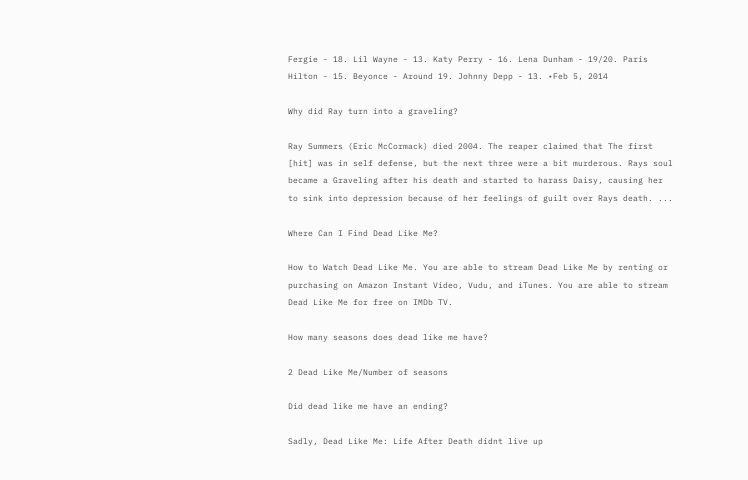Fergie - 18. Lil Wayne - 13. Katy Perry - 16. Lena Dunham - 19/20. Paris Hilton - 15. Beyonce - Around 19. Johnny Depp - 13. •Feb 5, 2014

Why did Ray turn into a graveling?

Ray Summers (Eric McCormack) died 2004. The reaper claimed that The first [hit] was in self defense, but the next three were a bit murderous. Rays soul became a Graveling after his death and started to harass Daisy, causing her to sink into depression because of her feelings of guilt over Rays death. ...

Where Can I Find Dead Like Me?

How to Watch Dead Like Me. You are able to stream Dead Like Me by renting or purchasing on Amazon Instant Video, Vudu, and iTunes. You are able to stream Dead Like Me for free on IMDb TV.

How many seasons does dead like me have?

2 Dead Like Me/Number of seasons

Did dead like me have an ending?

Sadly, Dead Like Me: Life After Death didnt live up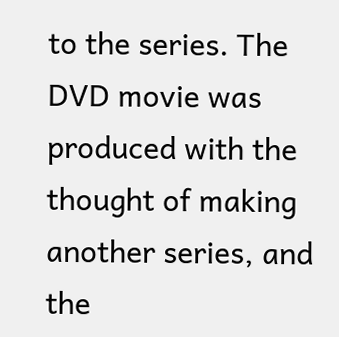to the series. The DVD movie was produced with the thought of making another series, and the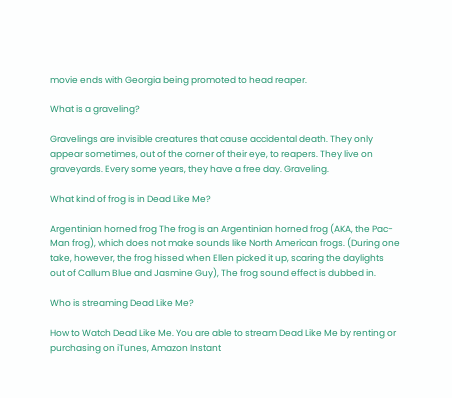movie ends with Georgia being promoted to head reaper.

What is a graveling?

Gravelings are invisible creatures that cause accidental death. They only appear sometimes, out of the corner of their eye, to reapers. They live on graveyards. Every some years, they have a free day. Graveling.

What kind of frog is in Dead Like Me?

Argentinian horned frog The frog is an Argentinian horned frog (AKA, the Pac-Man frog), which does not make sounds like North American frogs. (During one take, however, the frog hissed when Ellen picked it up, scaring the daylights out of Callum Blue and Jasmine Guy), The frog sound effect is dubbed in.

Who is streaming Dead Like Me?

How to Watch Dead Like Me. You are able to stream Dead Like Me by renting or purchasing on iTunes, Amazon Instant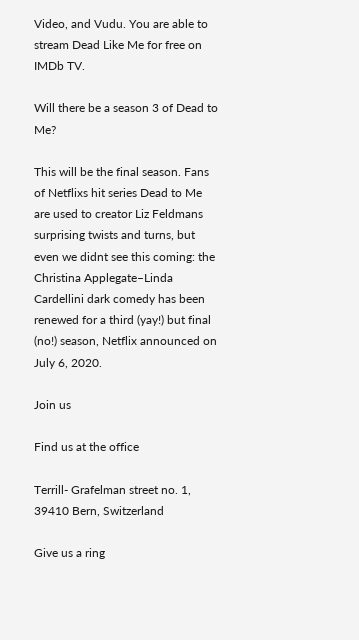Video, and Vudu. You are able to stream Dead Like Me for free on IMDb TV.

Will there be a season 3 of Dead to Me?

This will be the final season. Fans of Netflixs hit series Dead to Me are used to creator Liz Feldmans surprising twists and turns, but even we didnt see this coming: the Christina Applegate–Linda Cardellini dark comedy has been renewed for a third (yay!) but final (no!) season, Netflix announced on July 6, 2020.

Join us

Find us at the office

Terrill- Grafelman street no. 1, 39410 Bern, Switzerland

Give us a ring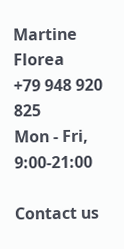Martine Florea
+79 948 920 825
Mon - Fri, 9:00-21:00

Contact us